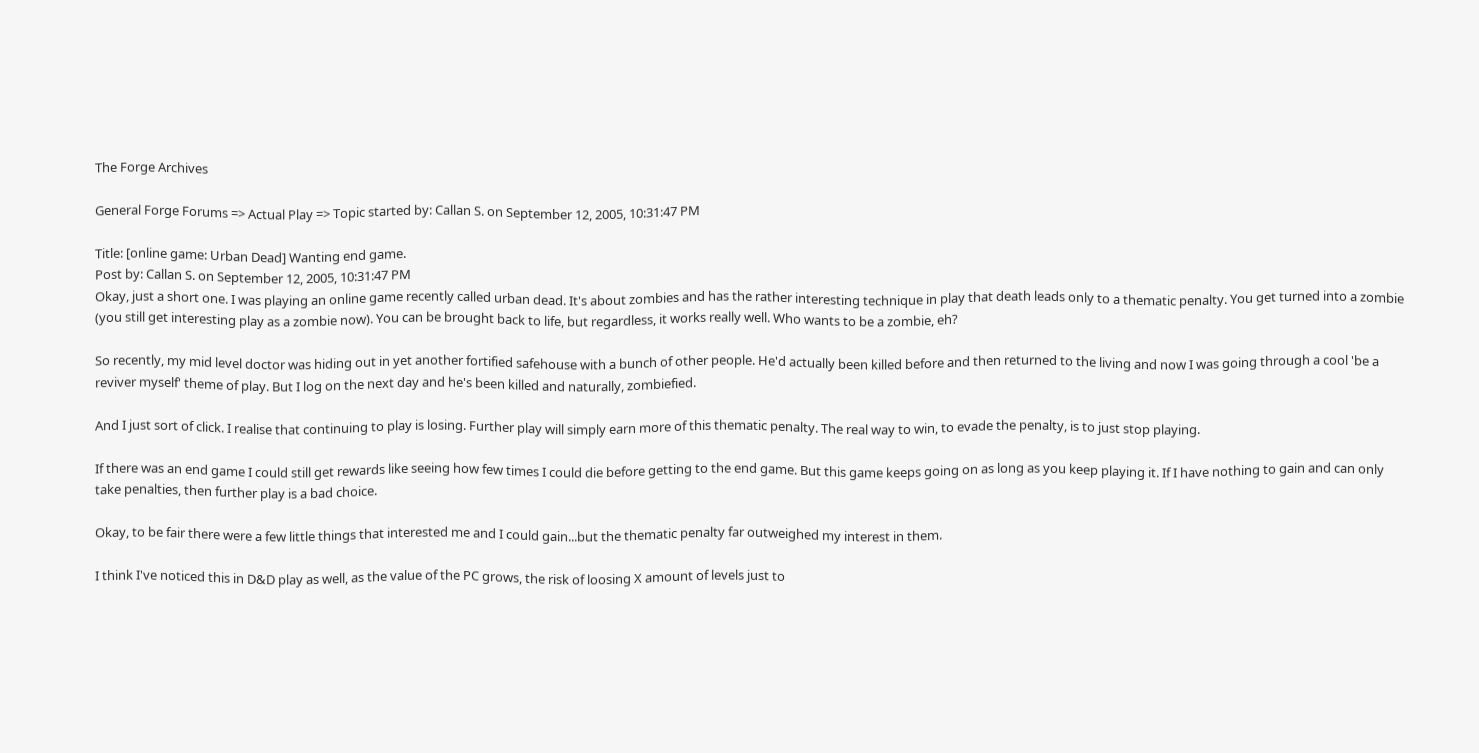The Forge Archives

General Forge Forums => Actual Play => Topic started by: Callan S. on September 12, 2005, 10:31:47 PM

Title: [online game: Urban Dead] Wanting end game.
Post by: Callan S. on September 12, 2005, 10:31:47 PM
Okay, just a short one. I was playing an online game recently called urban dead. It's about zombies and has the rather interesting technique in play that death leads only to a thematic penalty. You get turned into a zombie (you still get interesting play as a zombie now). You can be brought back to life, but regardless, it works really well. Who wants to be a zombie, eh?

So recently, my mid level doctor was hiding out in yet another fortified safehouse with a bunch of other people. He'd actually been killed before and then returned to the living and now I was going through a cool 'be a reviver myself' theme of play. But I log on the next day and he's been killed and naturally, zombiefied.

And I just sort of click. I realise that continuing to play is losing. Further play will simply earn more of this thematic penalty. The real way to win, to evade the penalty, is to just stop playing.

If there was an end game I could still get rewards like seeing how few times I could die before getting to the end game. But this game keeps going on as long as you keep playing it. If I have nothing to gain and can only take penalties, then further play is a bad choice.

Okay, to be fair there were a few little things that interested me and I could gain...but the thematic penalty far outweighed my interest in them.

I think I've noticed this in D&D play as well, as the value of the PC grows, the risk of loosing X amount of levels just to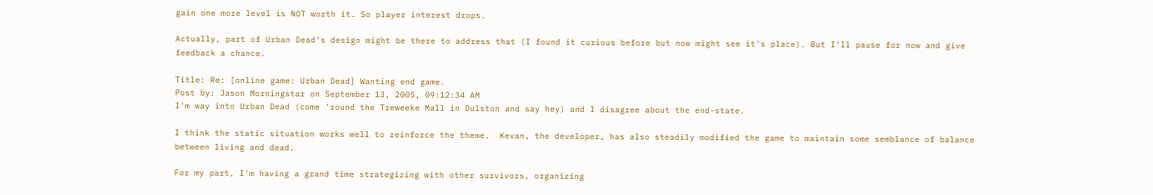gain one more level is NOT worth it. So player interest drops.

Actually, part of Urban Dead's design might be there to address that (I found it curious before but now might see it's place). But I'll pause for now and give feedback a chance.

Title: Re: [online game: Urban Dead] Wanting end game.
Post by: Jason Morningstar on September 13, 2005, 09:12:34 AM
I'm way into Urban Dead (come 'round the Treweeke Mall in Dulston and say hey) and I disagree about the end-state.

I think the static situation works well to reinforce the theme.  Kevan, the developer, has also steadily modified the game to maintain some semblance of balance between living and dead.

For my part, I'm having a grand time strategizing with other survivors, organizing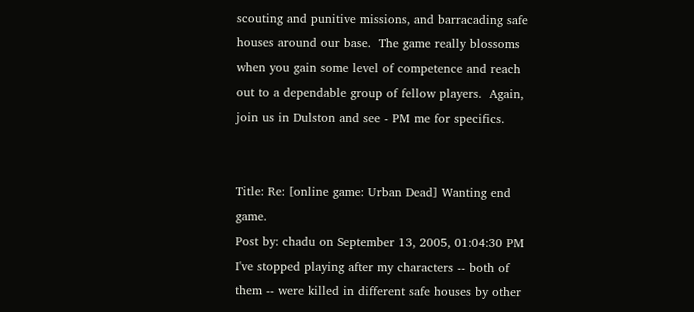scouting and punitive missions, and barracading safe houses around our base.  The game really blossoms when you gain some level of competence and reach out to a dependable group of fellow players.  Again, join us in Dulston and see - PM me for specifics.


Title: Re: [online game: Urban Dead] Wanting end game.
Post by: chadu on September 13, 2005, 01:04:30 PM
I've stopped playing after my characters -- both of them -- were killed in different safe houses by other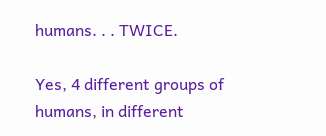humans. . . TWICE.

Yes, 4 different groups of humans, in different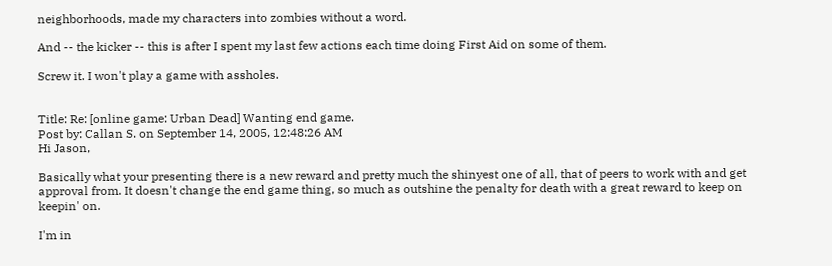neighborhoods, made my characters into zombies without a word.

And -- the kicker -- this is after I spent my last few actions each time doing First Aid on some of them.

Screw it. I won't play a game with assholes.


Title: Re: [online game: Urban Dead] Wanting end game.
Post by: Callan S. on September 14, 2005, 12:48:26 AM
Hi Jason,

Basically what your presenting there is a new reward and pretty much the shinyest one of all, that of peers to work with and get approval from. It doesn't change the end game thing, so much as outshine the penalty for death with a great reward to keep on keepin' on.

I'm in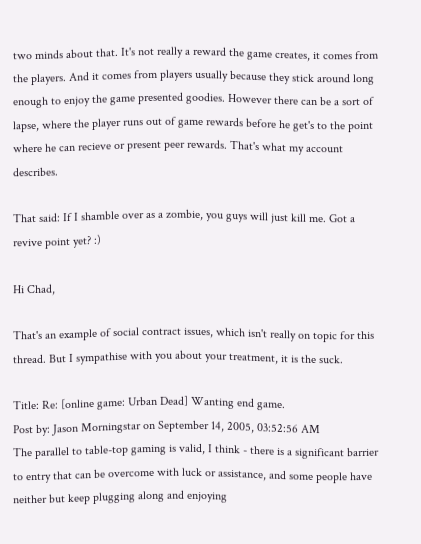two minds about that. It's not really a reward the game creates, it comes from the players. And it comes from players usually because they stick around long enough to enjoy the game presented goodies. However there can be a sort of lapse, where the player runs out of game rewards before he get's to the point where he can recieve or present peer rewards. That's what my account describes.

That said: If I shamble over as a zombie, you guys will just kill me. Got a revive point yet? :)

Hi Chad,

That's an example of social contract issues, which isn't really on topic for this thread. But I sympathise with you about your treatment, it is the suck.

Title: Re: [online game: Urban Dead] Wanting end game.
Post by: Jason Morningstar on September 14, 2005, 03:52:56 AM
The parallel to table-top gaming is valid, I think - there is a significant barrier to entry that can be overcome with luck or assistance, and some people have neither but keep plugging along and enjoying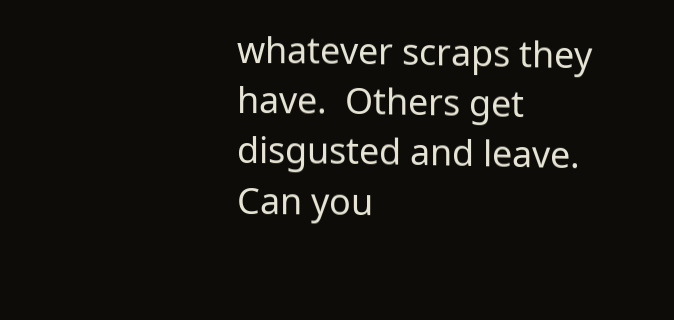whatever scraps they have.  Others get disgusted and leave.  Can you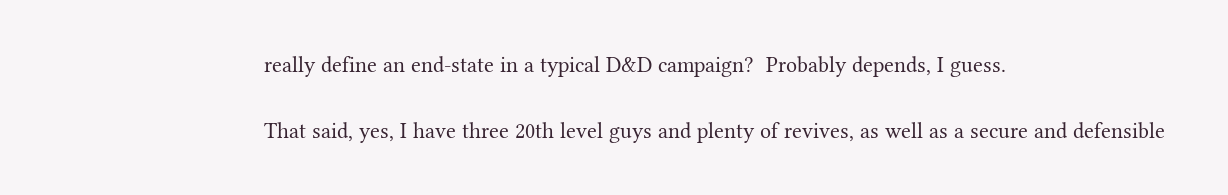really define an end-state in a typical D&D campaign?  Probably depends, I guess.

That said, yes, I have three 20th level guys and plenty of revives, as well as a secure and defensible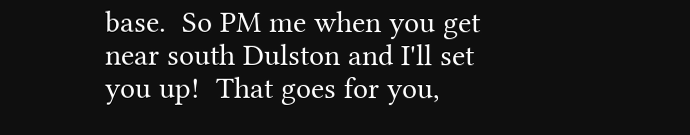base.  So PM me when you get near south Dulston and I'll set you up!  That goes for you,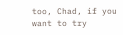too, Chad, if you want to try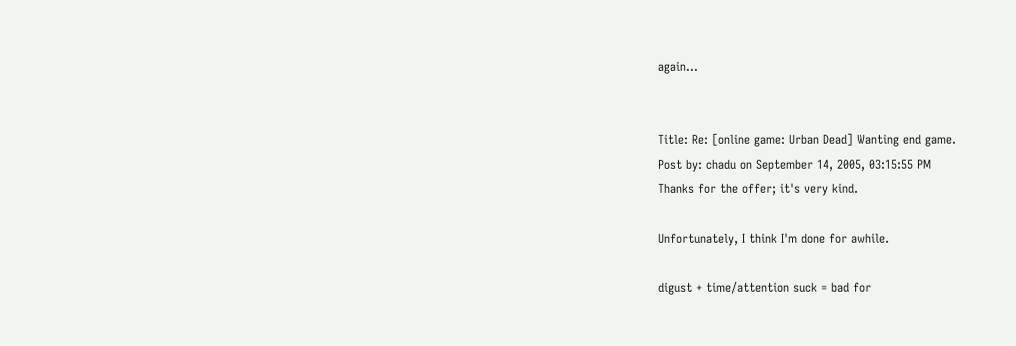again...


Title: Re: [online game: Urban Dead] Wanting end game.
Post by: chadu on September 14, 2005, 03:15:55 PM
Thanks for the offer; it's very kind.

Unfortunately, I think I'm done for awhile.

digust + time/attention suck = bad for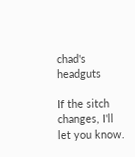chad's headguts

If the sitch changes, I'll let you know.